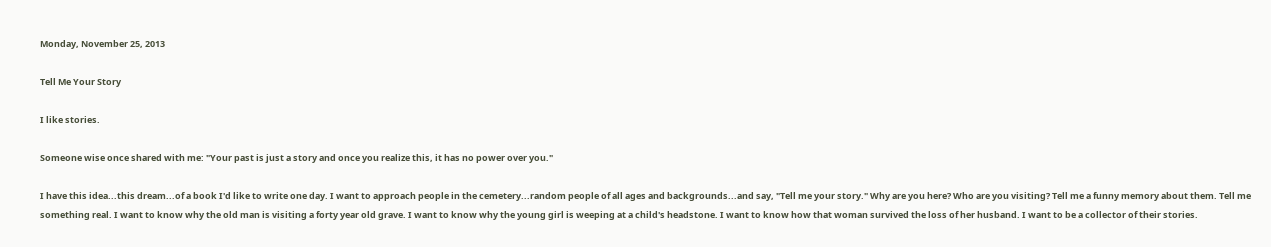Monday, November 25, 2013

Tell Me Your Story

I like stories.

Someone wise once shared with me: "Your past is just a story and once you realize this, it has no power over you."

I have this idea...this dream...of a book I'd like to write one day. I want to approach people in the cemetery...random people of all ages and backgrounds...and say, "Tell me your story." Why are you here? Who are you visiting? Tell me a funny memory about them. Tell me something real. I want to know why the old man is visiting a forty year old grave. I want to know why the young girl is weeping at a child's headstone. I want to know how that woman survived the loss of her husband. I want to be a collector of their stories.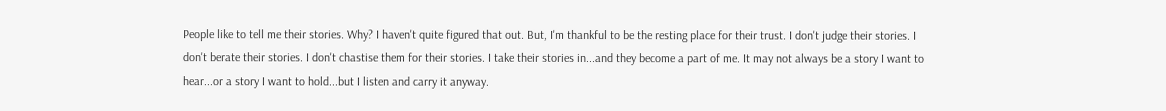People like to tell me their stories. Why? I haven't quite figured that out. But, I'm thankful to be the resting place for their trust. I don't judge their stories. I don't berate their stories. I don't chastise them for their stories. I take their stories in...and they become a part of me. It may not always be a story I want to hear...or a story I want to hold...but I listen and carry it anyway.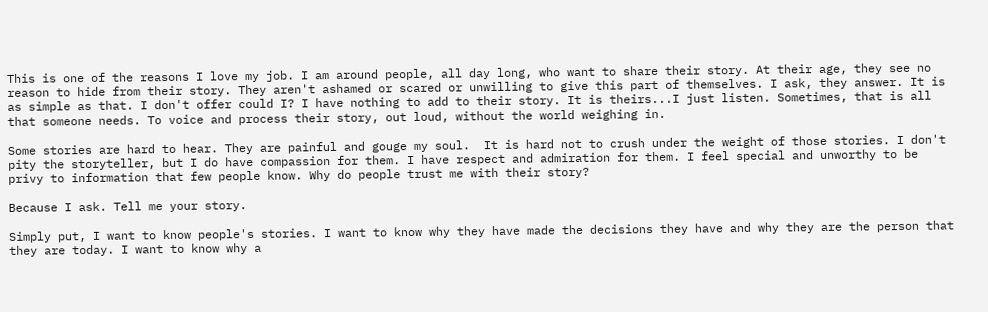This is one of the reasons I love my job. I am around people, all day long, who want to share their story. At their age, they see no reason to hide from their story. They aren't ashamed or scared or unwilling to give this part of themselves. I ask, they answer. It is as simple as that. I don't offer could I? I have nothing to add to their story. It is theirs...I just listen. Sometimes, that is all that someone needs. To voice and process their story, out loud, without the world weighing in.

Some stories are hard to hear. They are painful and gouge my soul.  It is hard not to crush under the weight of those stories. I don't pity the storyteller, but I do have compassion for them. I have respect and admiration for them. I feel special and unworthy to be privy to information that few people know. Why do people trust me with their story?

Because I ask. Tell me your story.

Simply put, I want to know people's stories. I want to know why they have made the decisions they have and why they are the person that they are today. I want to know why a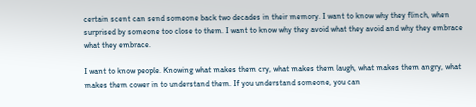certain scent can send someone back two decades in their memory. I want to know why they flinch, when surprised by someone too close to them. I want to know why they avoid what they avoid and why they embrace what they embrace.

I want to know people. Knowing what makes them cry, what makes them laugh, what makes them angry, what makes them cower in to understand them. If you understand someone, you can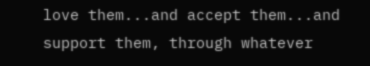love them...and accept them...and support them, through whatever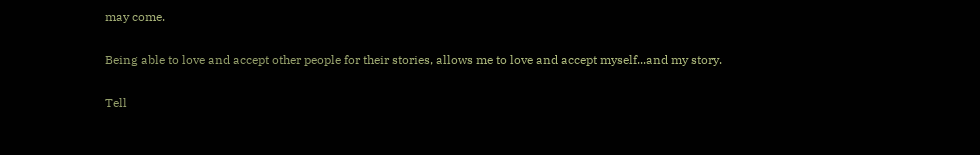may come.

Being able to love and accept other people for their stories, allows me to love and accept myself...and my story.

Tell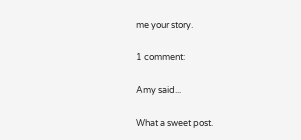me your story.

1 comment:

Amy said...

What a sweet post.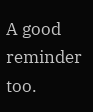A good reminder too.